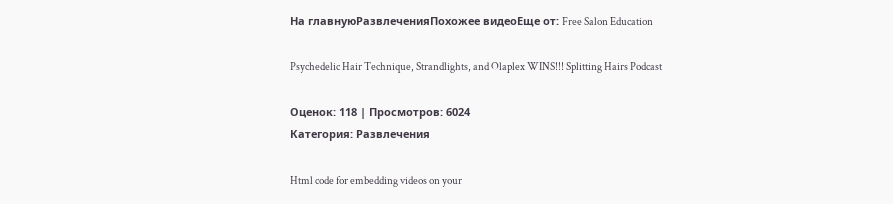На главнуюРазвлеченияПохожее видеоЕще от: Free Salon Education

Psychedelic Hair Technique, Strandlights, and Olaplex WINS!!! Splitting Hairs Podcast

Оценок: 118 | Просмотров: 6024
Категория: Развлечения

Html code for embedding videos on your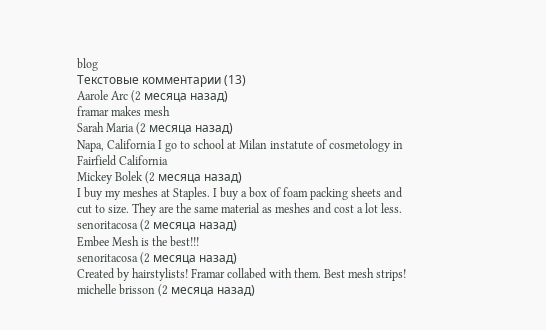blog
Текстовые комментарии (13)
Aarole Arc (2 месяца назад)
framar makes mesh
Sarah Maria (2 месяца назад)
Napa, California I go to school at Milan instatute of cosmetology in Fairfield California
Mickey Bolek (2 месяца назад)
I buy my meshes at Staples. I buy a box of foam packing sheets and cut to size. They are the same material as meshes and cost a lot less.
senoritacosa (2 месяца назад)
Embee Mesh is the best!!!
senoritacosa (2 месяца назад)
Created by hairstylists! Framar collabed with them. Best mesh strips!
michelle brisson (2 месяца назад)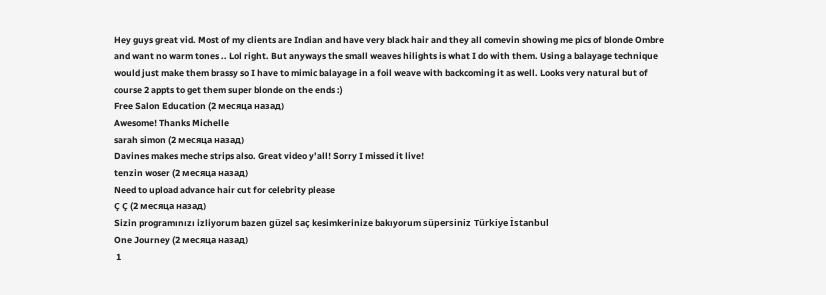Hey guys great vid. Most of my clients are Indian and have very black hair and they all comevin showing me pics of blonde Ombre and want no warm tones .. Lol right. But anyways the small weaves hilights is what I do with them. Using a balayage technique would just make them brassy so I have to mimic balayage in a foil weave with backcoming it as well. Looks very natural but of course 2 appts to get them super blonde on the ends :)
Free Salon Education (2 месяца назад)
Awesome! Thanks Michelle
sarah simon (2 месяца назад)
Davines makes meche strips also. Great video y’all! Sorry I missed it live!
tenzin woser (2 месяца назад)
Need to upload advance hair cut for celebrity please
Ç Ç (2 месяца назад)
Sizin programınızı izliyorum bazen güzel saç kesimkerinize bakıyorum süpersiniz  Türkiye İstanbul
One Journey (2 месяца назад)
 1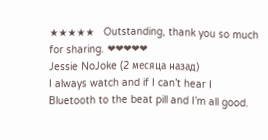★★★★★   Outstanding, thank you so much for sharing. ❤❤❤❤❤
Jessie NoJoke (2 месяца назад)
I always watch and if I can’t hear I Bluetooth to the beat pill and I’m all good.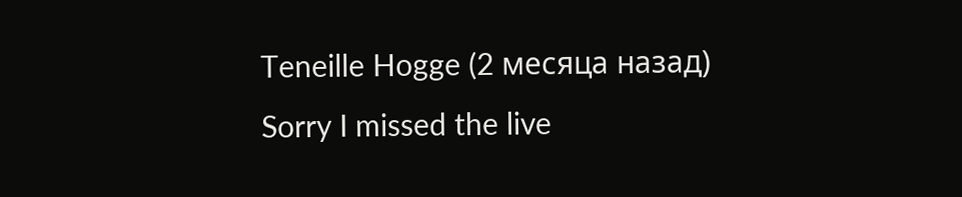Teneille Hogge (2 месяца назад)
Sorry I missed the live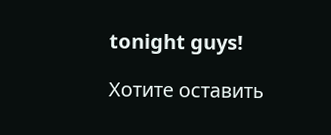tonight guys!

Хотите оставить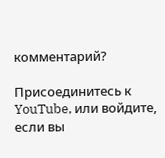комментарий?

Присоединитесь к YouTube, или войдите, если вы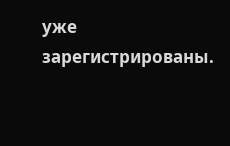уже зарегистрированы.